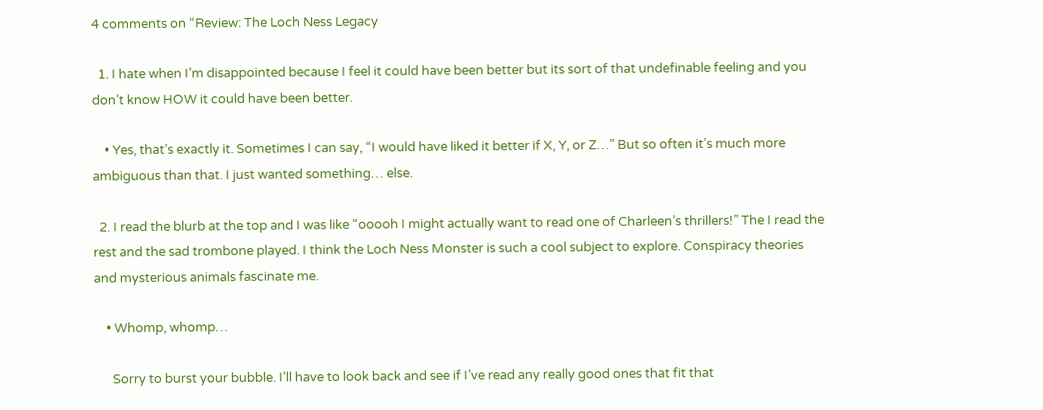4 comments on “Review: The Loch Ness Legacy

  1. I hate when I’m disappointed because I feel it could have been better but its sort of that undefinable feeling and you don’t know HOW it could have been better.

    • Yes, that’s exactly it. Sometimes I can say, “I would have liked it better if X, Y, or Z…” But so often it’s much more ambiguous than that. I just wanted something… else.

  2. I read the blurb at the top and I was like “ooooh I might actually want to read one of Charleen’s thrillers!” The I read the rest and the sad trombone played. I think the Loch Ness Monster is such a cool subject to explore. Conspiracy theories and mysterious animals fascinate me.

    • Whomp, whomp…

      Sorry to burst your bubble. I’ll have to look back and see if I’ve read any really good ones that fit that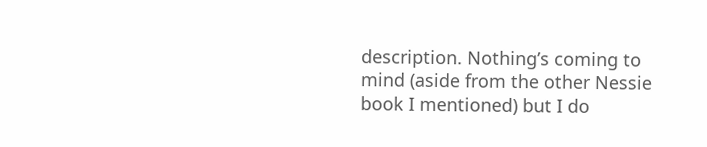description. Nothing’s coming to mind (aside from the other Nessie book I mentioned) but I do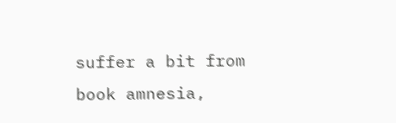suffer a bit from book amnesia,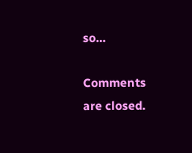so…

Comments are closed.